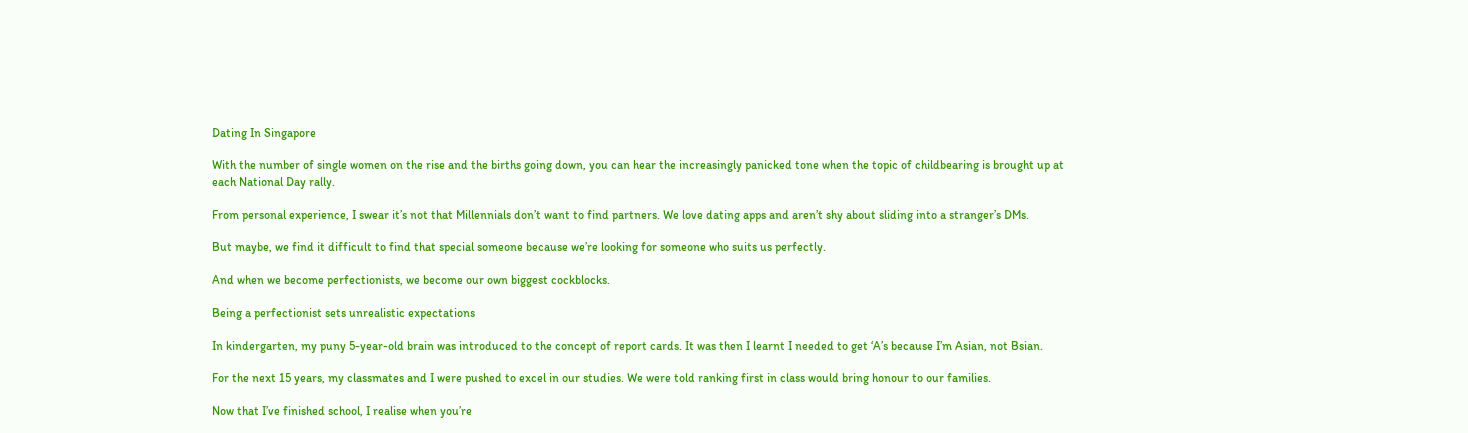Dating In Singapore

With the number of single women on the rise and the births going down, you can hear the increasingly panicked tone when the topic of childbearing is brought up at each National Day rally.

From personal experience, I swear it’s not that Millennials don’t want to find partners. We love dating apps and aren’t shy about sliding into a stranger’s DMs.

But maybe, we find it difficult to find that special someone because we’re looking for someone who suits us perfectly.

And when we become perfectionists, we become our own biggest cockblocks.

Being a perfectionist sets unrealistic expectations

In kindergarten, my puny 5-year-old brain was introduced to the concept of report cards. It was then I learnt I needed to get ‘A’s because I’m Asian, not Bsian.

For the next 15 years, my classmates and I were pushed to excel in our studies. We were told ranking first in class would bring honour to our families.

Now that I’ve finished school, I realise when you’re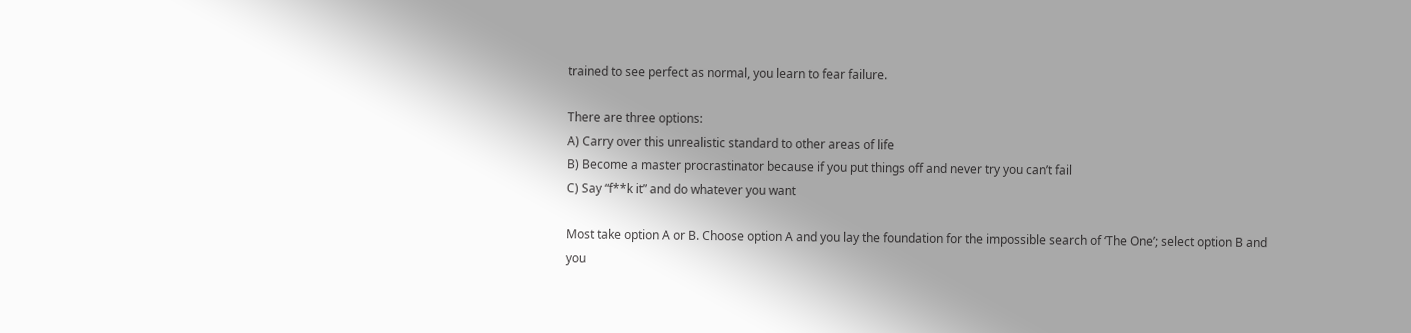trained to see perfect as normal, you learn to fear failure.

There are three options:
A) Carry over this unrealistic standard to other areas of life
B) Become a master procrastinator because if you put things off and never try you can’t fail
C) Say “f**k it” and do whatever you want

Most take option A or B. Choose option A and you lay the foundation for the impossible search of ‘The One’; select option B and you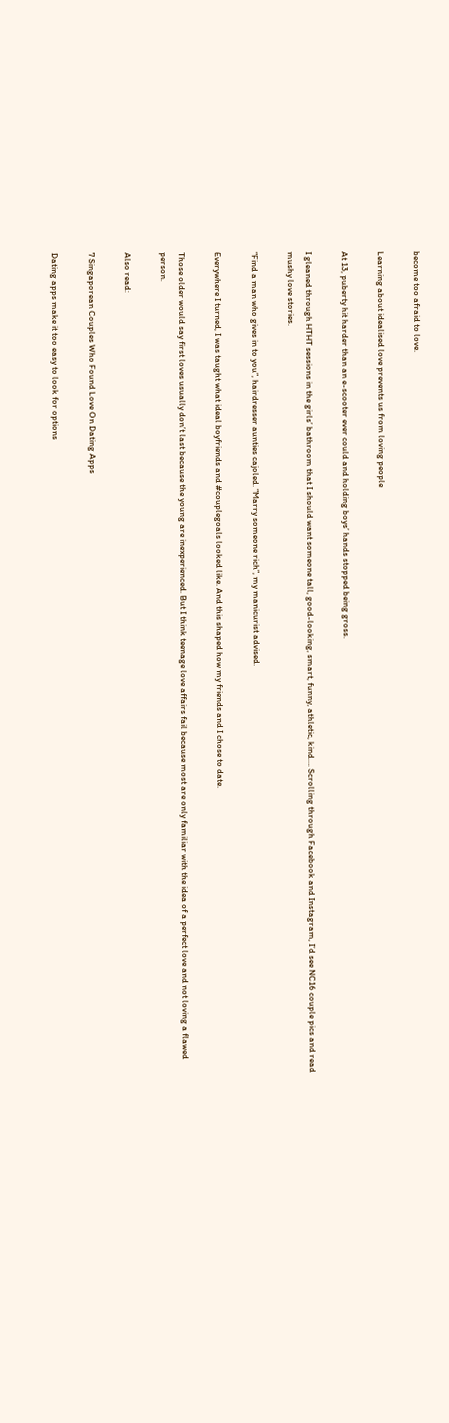become too afraid to love.

Learning about idealised love prevents us from loving people

At 13, puberty hit harder than an e-scooter ever could and holding boys’ hands stopped being gross.

I gleaned through HTHT sessions in the girls’ bathroom that I should want someone tall, good-looking, smart, funny, athletic, kind…. Scrolling through Facebook and Instagram, I’d see NC16 couple pics and read mushy love stories.

“Find a man who gives in to you”, hairdresser aunties cajoled. “Marry someone rich”, my manicurist advised.

Everywhere I turned, I was taught what ideal boyfriends and #couplegoals looked like. And this shaped how my friends and I chose to date.

Those older would say first loves usually don’t last because the young are inexperienced. But I think teenage love affairs fail because most are only familiar with the idea of a perfect love and not loving a flawed person.

Also read:

7 Singaporean Couples Who Found Love On Dating Apps

Dating apps make it too easy to look for options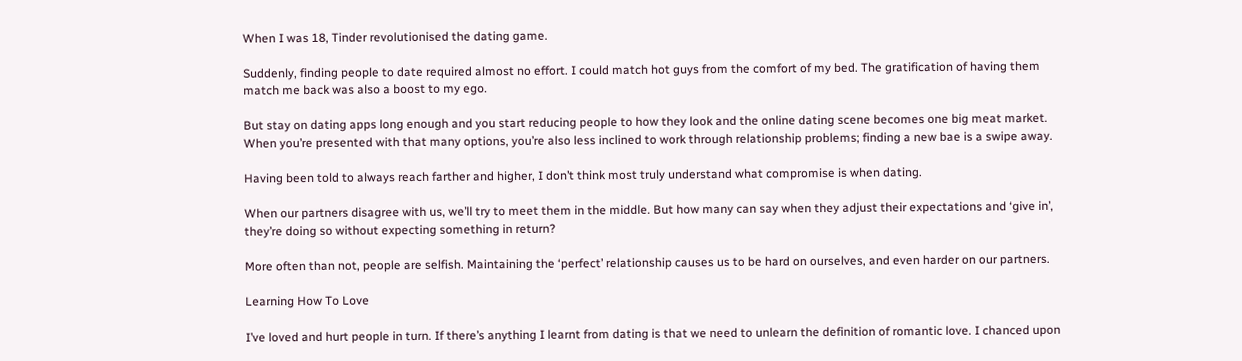When I was 18, Tinder revolutionised the dating game.

Suddenly, finding people to date required almost no effort. I could match hot guys from the comfort of my bed. The gratification of having them match me back was also a boost to my ego.

But stay on dating apps long enough and you start reducing people to how they look and the online dating scene becomes one big meat market. When you’re presented with that many options, you’re also less inclined to work through relationship problems; finding a new bae is a swipe away.

Having been told to always reach farther and higher, I don’t think most truly understand what compromise is when dating.

When our partners disagree with us, we’ll try to meet them in the middle. But how many can say when they adjust their expectations and ‘give in’, they’re doing so without expecting something in return?

More often than not, people are selfish. Maintaining the ‘perfect’ relationship causes us to be hard on ourselves, and even harder on our partners.

Learning How To Love

I’ve loved and hurt people in turn. If there’s anything I learnt from dating is that we need to unlearn the definition of romantic love. I chanced upon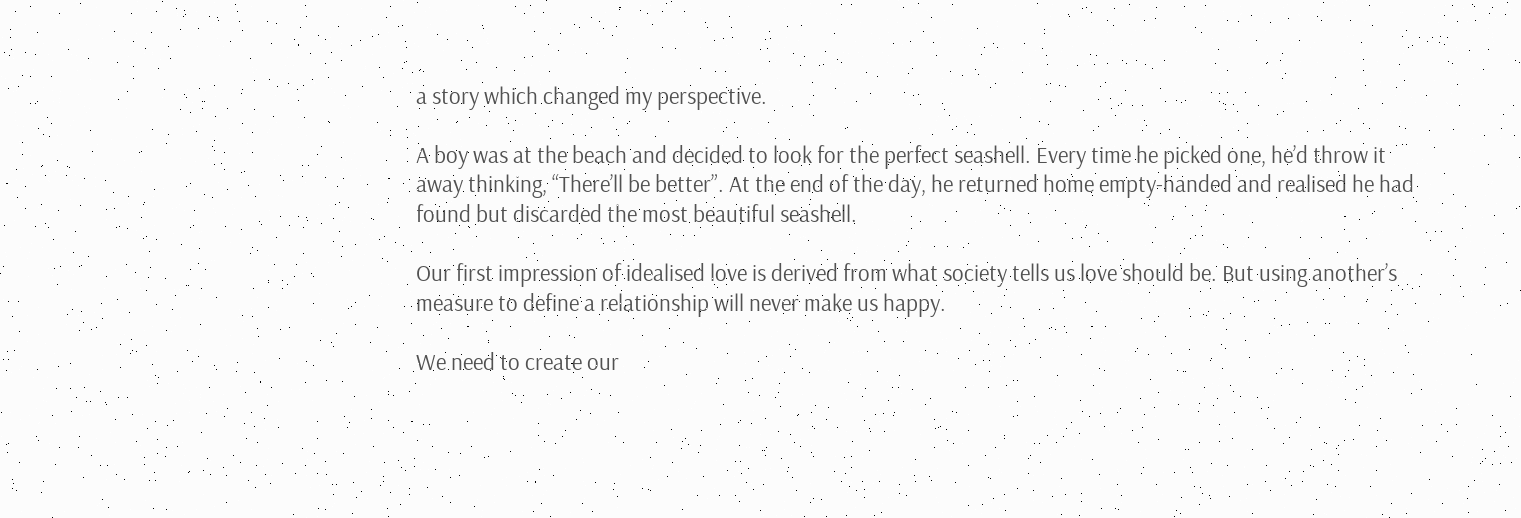a story which changed my perspective.

A boy was at the beach and decided to look for the perfect seashell. Every time he picked one, he’d throw it away thinking, “There’ll be better”. At the end of the day, he returned home empty-handed and realised he had found but discarded the most beautiful seashell.

Our first impression of idealised love is derived from what society tells us love should be. But using another’s measure to define a relationship will never make us happy.

We need to create our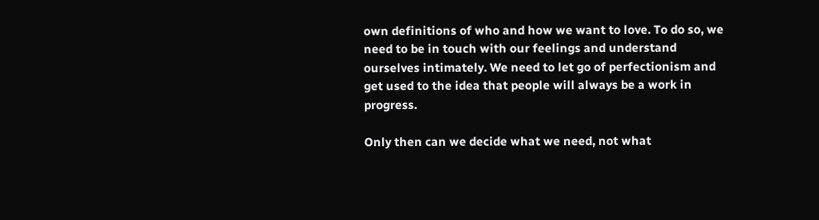own definitions of who and how we want to love. To do so, we need to be in touch with our feelings and understand ourselves intimately. We need to let go of perfectionism and get used to the idea that people will always be a work in progress.

Only then can we decide what we need, not what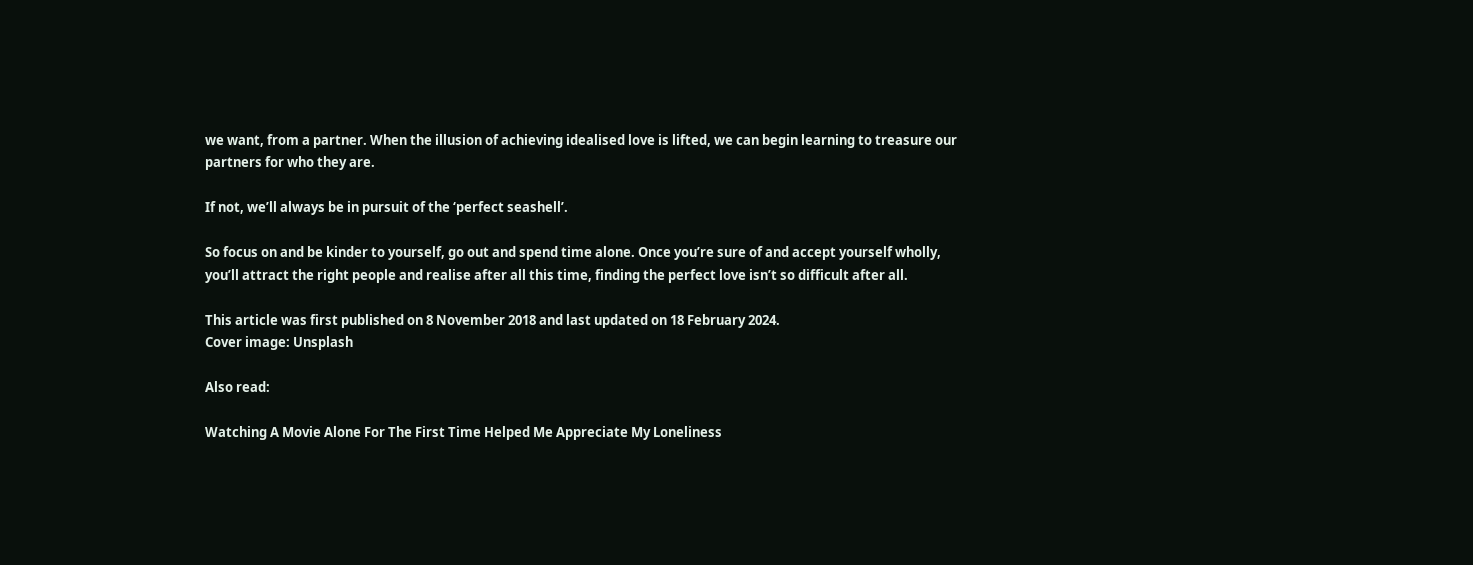we want, from a partner. When the illusion of achieving idealised love is lifted, we can begin learning to treasure our partners for who they are.

If not, we’ll always be in pursuit of the ‘perfect seashell’.

So focus on and be kinder to yourself, go out and spend time alone. Once you’re sure of and accept yourself wholly, you’ll attract the right people and realise after all this time, finding the perfect love isn’t so difficult after all.

This article was first published on 8 November 2018 and last updated on 18 February 2024.
Cover image: Unsplash

Also read:

Watching A Movie Alone For The First Time Helped Me Appreciate My Loneliness